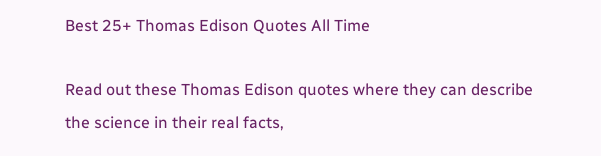Best 25+ Thomas Edison Quotes All Time

Read out these Thomas Edison quotes where they can describe the science in their real facts,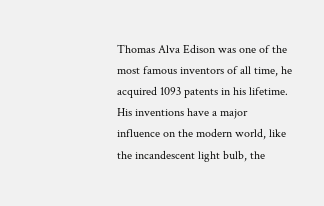Thomas Alva Edison was one of the most famous inventors of all time, he acquired 1093 patents in his lifetime. His inventions have a major influence on the modern world, like the incandescent light bulb, the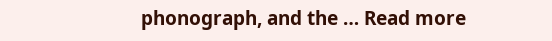phonograph, and the … Read more